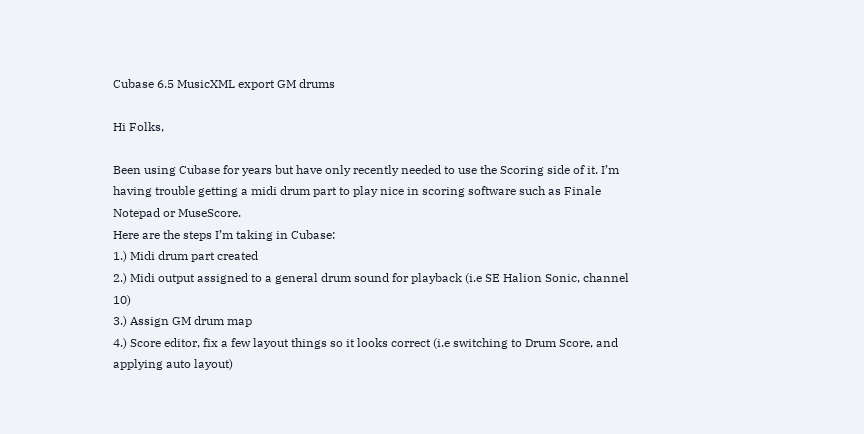Cubase 6.5 MusicXML export GM drums

Hi Folks,

Been using Cubase for years but have only recently needed to use the Scoring side of it. I’m having trouble getting a midi drum part to play nice in scoring software such as Finale Notepad or MuseScore.
Here are the steps I’m taking in Cubase:
1.) Midi drum part created
2.) Midi output assigned to a general drum sound for playback (i.e SE Halion Sonic, channel 10)
3.) Assign GM drum map
4.) Score editor, fix a few layout things so it looks correct (i.e switching to Drum Score, and applying auto layout)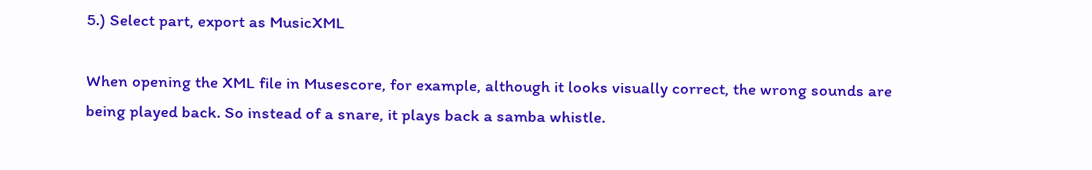5.) Select part, export as MusicXML

When opening the XML file in Musescore, for example, although it looks visually correct, the wrong sounds are being played back. So instead of a snare, it plays back a samba whistle.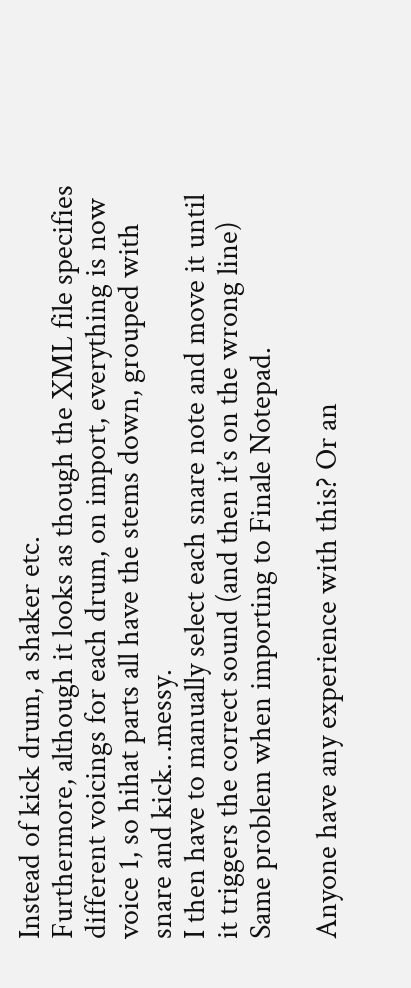Instead of kick drum, a shaker etc.
Furthermore, although it looks as though the XML file specifies different voicings for each drum, on import, everything is now voice 1, so hihat parts all have the stems down, grouped with snare and kick…messy.
I then have to manually select each snare note and move it until it triggers the correct sound (and then it’s on the wrong line) Same problem when importing to Finale Notepad.

Anyone have any experience with this? Or an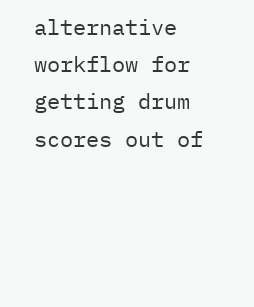alternative workflow for getting drum scores out of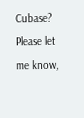Cubase?
Please let me know,